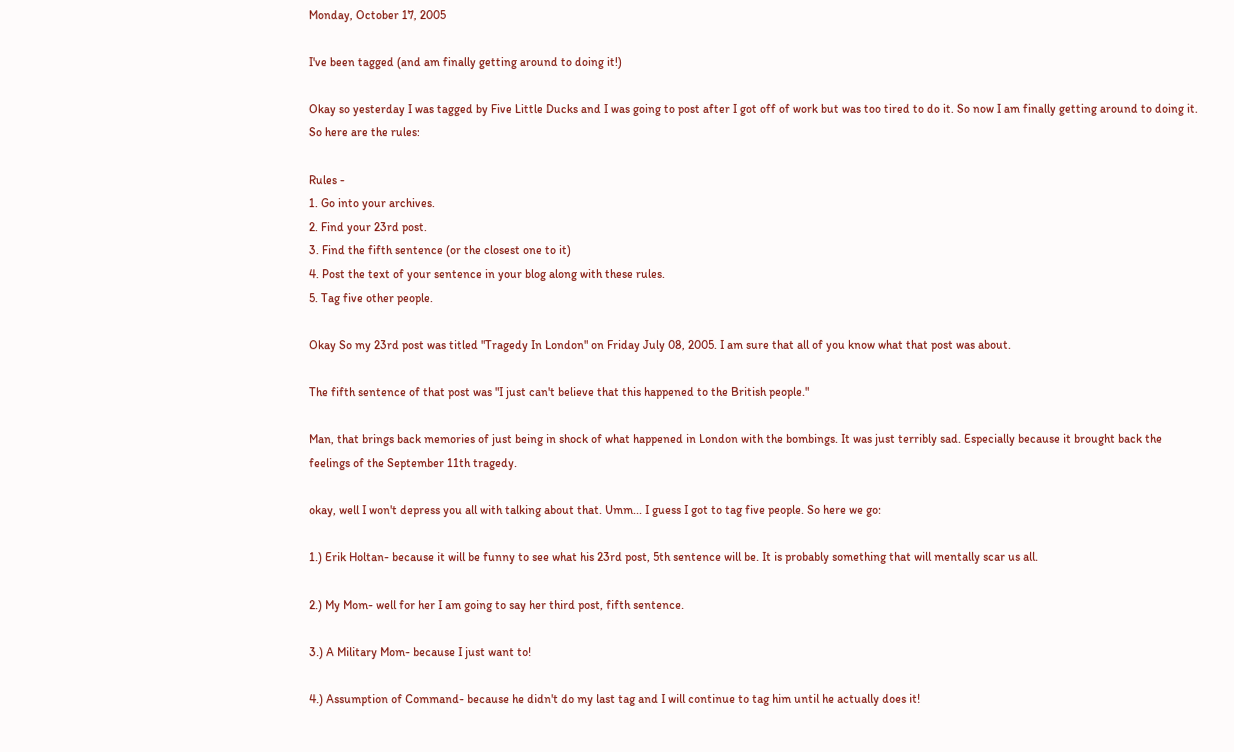Monday, October 17, 2005

I've been tagged (and am finally getting around to doing it!)

Okay so yesterday I was tagged by Five Little Ducks and I was going to post after I got off of work but was too tired to do it. So now I am finally getting around to doing it. So here are the rules:

Rules -
1. Go into your archives.
2. Find your 23rd post.
3. Find the fifth sentence (or the closest one to it)
4. Post the text of your sentence in your blog along with these rules.
5. Tag five other people.

Okay So my 23rd post was titled "Tragedy In London" on Friday July 08, 2005. I am sure that all of you know what that post was about.

The fifth sentence of that post was "I just can't believe that this happened to the British people."

Man, that brings back memories of just being in shock of what happened in London with the bombings. It was just terribly sad. Especially because it brought back the feelings of the September 11th tragedy.

okay, well I won't depress you all with talking about that. Umm... I guess I got to tag five people. So here we go:

1.) Erik Holtan- because it will be funny to see what his 23rd post, 5th sentence will be. It is probably something that will mentally scar us all.

2.) My Mom- well for her I am going to say her third post, fifth sentence.

3.) A Military Mom- because I just want to!

4.) Assumption of Command- because he didn't do my last tag and I will continue to tag him until he actually does it!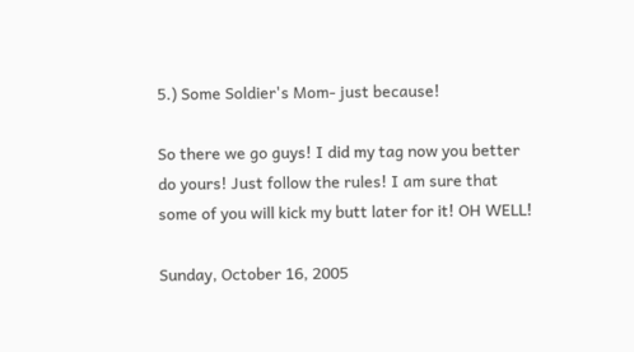5.) Some Soldier's Mom- just because!

So there we go guys! I did my tag now you better do yours! Just follow the rules! I am sure that some of you will kick my butt later for it! OH WELL!

Sunday, October 16, 2005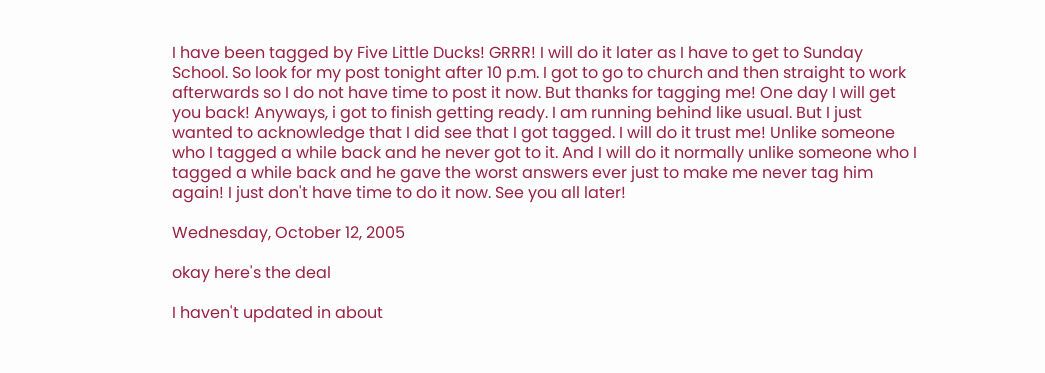I have been tagged by Five Little Ducks! GRRR! I will do it later as I have to get to Sunday School. So look for my post tonight after 10 p.m. I got to go to church and then straight to work afterwards so I do not have time to post it now. But thanks for tagging me! One day I will get you back! Anyways, i got to finish getting ready. I am running behind like usual. But I just wanted to acknowledge that I did see that I got tagged. I will do it trust me! Unlike someone who I tagged a while back and he never got to it. And I will do it normally unlike someone who I tagged a while back and he gave the worst answers ever just to make me never tag him again! I just don't have time to do it now. See you all later!

Wednesday, October 12, 2005

okay here's the deal

I haven't updated in about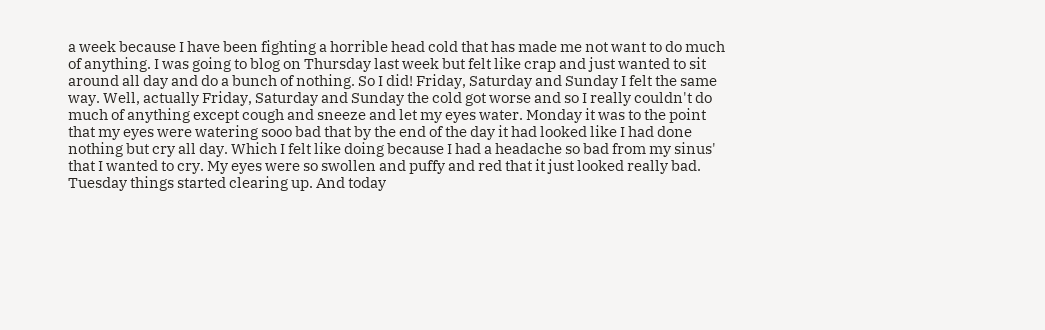a week because I have been fighting a horrible head cold that has made me not want to do much of anything. I was going to blog on Thursday last week but felt like crap and just wanted to sit around all day and do a bunch of nothing. So I did! Friday, Saturday and Sunday I felt the same way. Well, actually Friday, Saturday and Sunday the cold got worse and so I really couldn't do much of anything except cough and sneeze and let my eyes water. Monday it was to the point that my eyes were watering sooo bad that by the end of the day it had looked like I had done nothing but cry all day. Which I felt like doing because I had a headache so bad from my sinus' that I wanted to cry. My eyes were so swollen and puffy and red that it just looked really bad. Tuesday things started clearing up. And today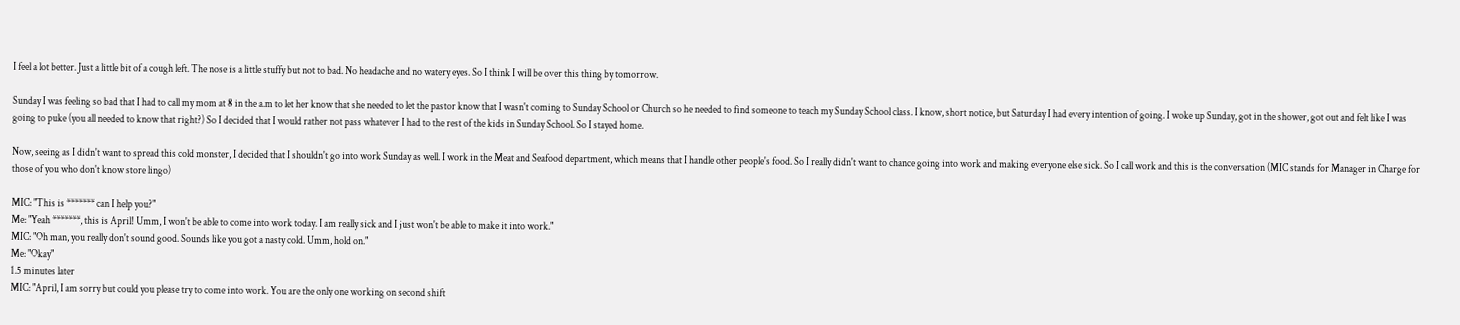I feel a lot better. Just a little bit of a cough left. The nose is a little stuffy but not to bad. No headache and no watery eyes. So I think I will be over this thing by tomorrow.

Sunday I was feeling so bad that I had to call my mom at 8 in the a.m to let her know that she needed to let the pastor know that I wasn't coming to Sunday School or Church so he needed to find someone to teach my Sunday School class. I know, short notice, but Saturday I had every intention of going. I woke up Sunday, got in the shower, got out and felt like I was going to puke (you all needed to know that right?) So I decided that I would rather not pass whatever I had to the rest of the kids in Sunday School. So I stayed home.

Now, seeing as I didn't want to spread this cold monster, I decided that I shouldn't go into work Sunday as well. I work in the Meat and Seafood department, which means that I handle other people's food. So I really didn't want to chance going into work and making everyone else sick. So I call work and this is the conversation (MIC stands for Manager in Charge for those of you who don't know store lingo)

MIC: "This is ******* can I help you?"
Me: "Yeah *******, this is April! Umm, I won't be able to come into work today. I am really sick and I just won't be able to make it into work."
MIC: "Oh man, you really don't sound good. Sounds like you got a nasty cold. Umm, hold on."
Me: "Okay"
1.5 minutes later
MIC: "April, I am sorry but could you please try to come into work. You are the only one working on second shift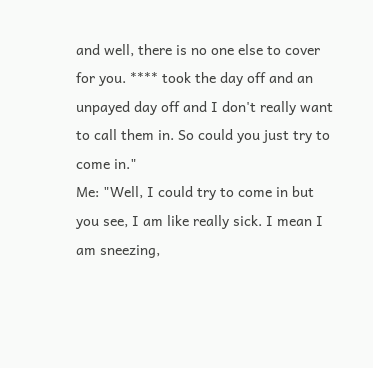and well, there is no one else to cover for you. **** took the day off and an unpayed day off and I don't really want to call them in. So could you just try to come in."
Me: "Well, I could try to come in but you see, I am like really sick. I mean I am sneezing,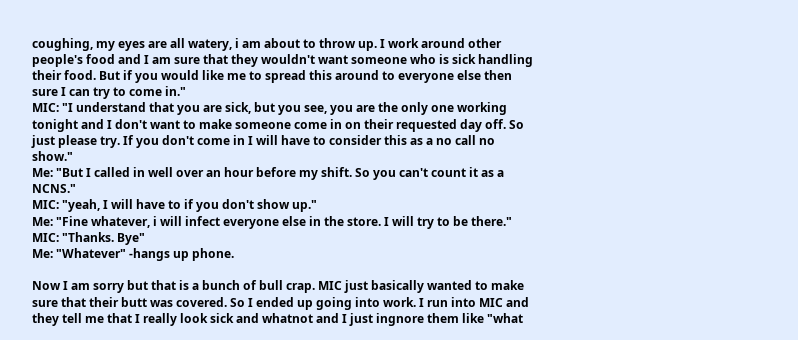coughing, my eyes are all watery, i am about to throw up. I work around other people's food and I am sure that they wouldn't want someone who is sick handling their food. But if you would like me to spread this around to everyone else then sure I can try to come in."
MIC: "I understand that you are sick, but you see, you are the only one working tonight and I don't want to make someone come in on their requested day off. So just please try. If you don't come in I will have to consider this as a no call no show."
Me: "But I called in well over an hour before my shift. So you can't count it as a NCNS."
MIC: "yeah, I will have to if you don't show up."
Me: "Fine whatever, i will infect everyone else in the store. I will try to be there."
MIC: "Thanks. Bye"
Me: "Whatever" -hangs up phone.

Now I am sorry but that is a bunch of bull crap. MIC just basically wanted to make sure that their butt was covered. So I ended up going into work. I run into MIC and they tell me that I really look sick and whatnot and I just ingnore them like "what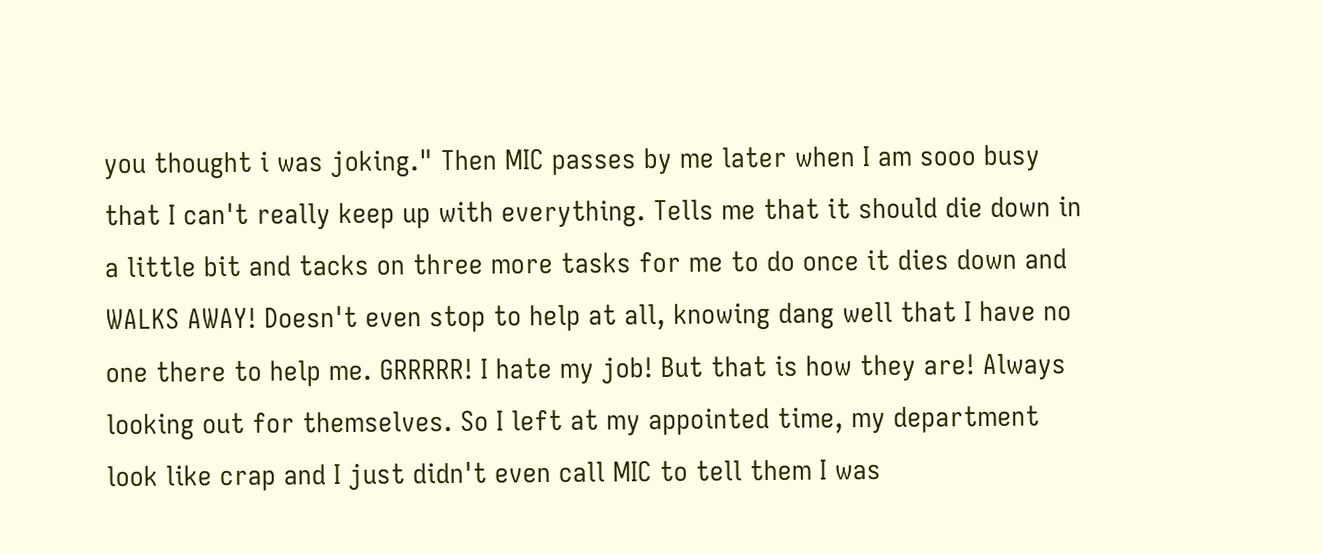you thought i was joking." Then MIC passes by me later when I am sooo busy that I can't really keep up with everything. Tells me that it should die down in a little bit and tacks on three more tasks for me to do once it dies down and WALKS AWAY! Doesn't even stop to help at all, knowing dang well that I have no one there to help me. GRRRRR! I hate my job! But that is how they are! Always looking out for themselves. So I left at my appointed time, my department look like crap and I just didn't even call MIC to tell them I was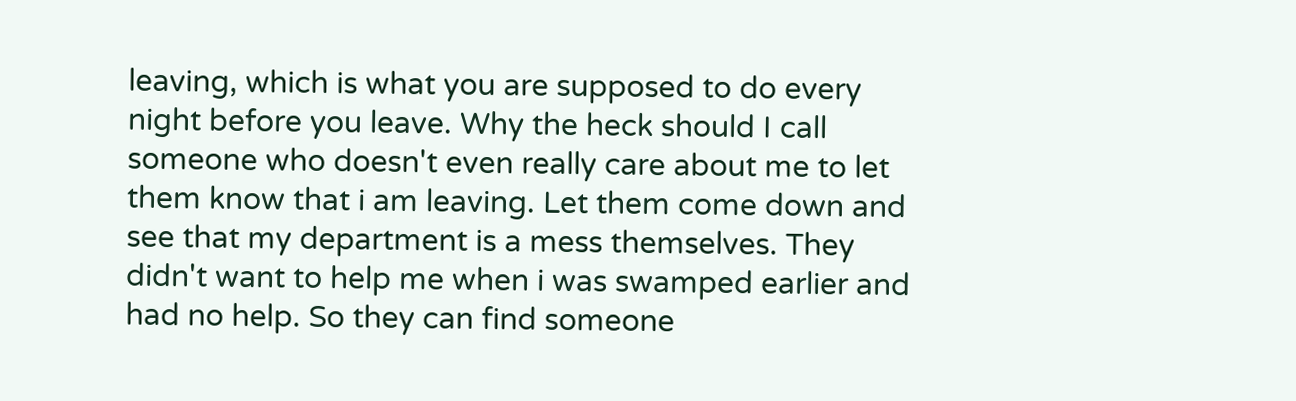leaving, which is what you are supposed to do every night before you leave. Why the heck should I call someone who doesn't even really care about me to let them know that i am leaving. Let them come down and see that my department is a mess themselves. They didn't want to help me when i was swamped earlier and had no help. So they can find someone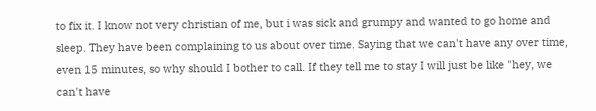to fix it. I know not very christian of me, but i was sick and grumpy and wanted to go home and sleep. They have been complaining to us about over time. Saying that we can't have any over time, even 15 minutes, so why should I bother to call. If they tell me to stay I will just be like "hey, we can't have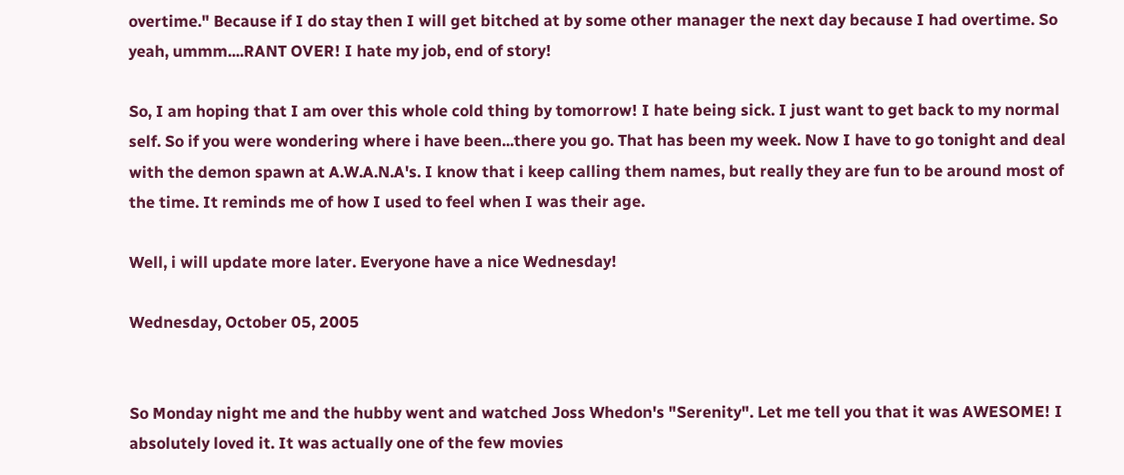overtime." Because if I do stay then I will get bitched at by some other manager the next day because I had overtime. So yeah, ummm....RANT OVER! I hate my job, end of story!

So, I am hoping that I am over this whole cold thing by tomorrow! I hate being sick. I just want to get back to my normal self. So if you were wondering where i have been...there you go. That has been my week. Now I have to go tonight and deal with the demon spawn at A.W.A.N.A's. I know that i keep calling them names, but really they are fun to be around most of the time. It reminds me of how I used to feel when I was their age.

Well, i will update more later. Everyone have a nice Wednesday!

Wednesday, October 05, 2005


So Monday night me and the hubby went and watched Joss Whedon's "Serenity". Let me tell you that it was AWESOME! I absolutely loved it. It was actually one of the few movies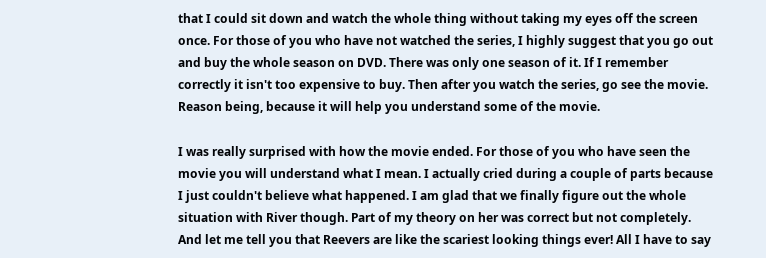that I could sit down and watch the whole thing without taking my eyes off the screen once. For those of you who have not watched the series, I highly suggest that you go out and buy the whole season on DVD. There was only one season of it. If I remember correctly it isn't too expensive to buy. Then after you watch the series, go see the movie. Reason being, because it will help you understand some of the movie.

I was really surprised with how the movie ended. For those of you who have seen the movie you will understand what I mean. I actually cried during a couple of parts because I just couldn't believe what happened. I am glad that we finally figure out the whole situation with River though. Part of my theory on her was correct but not completely. And let me tell you that Reevers are like the scariest looking things ever! All I have to say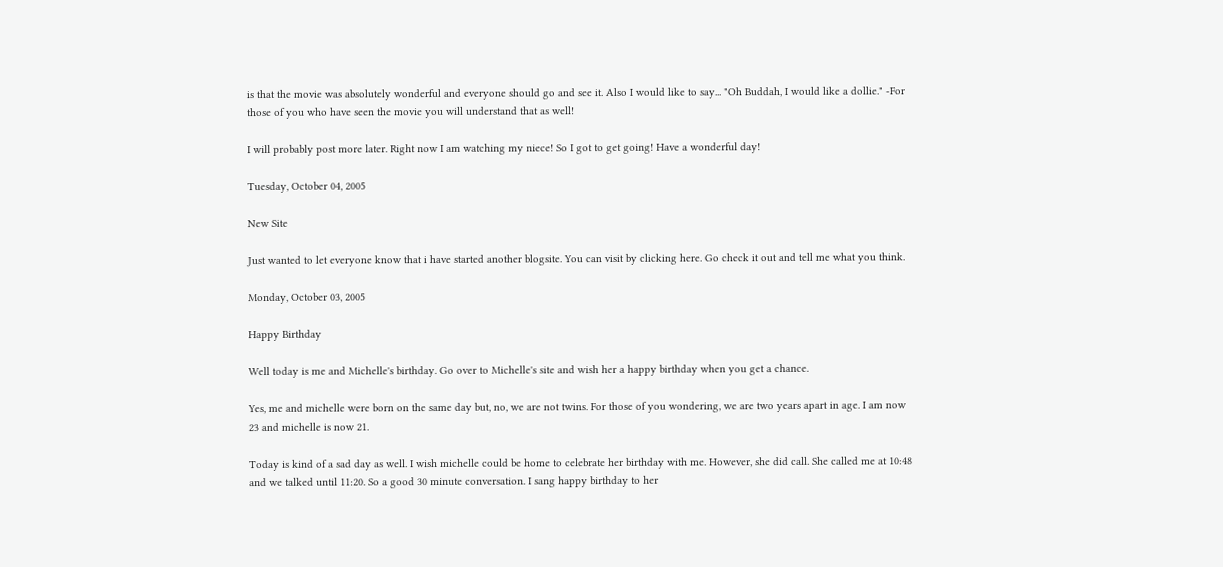is that the movie was absolutely wonderful and everyone should go and see it. Also I would like to say... "Oh Buddah, I would like a dollie." -For those of you who have seen the movie you will understand that as well!

I will probably post more later. Right now I am watching my niece! So I got to get going! Have a wonderful day!

Tuesday, October 04, 2005

New Site

Just wanted to let everyone know that i have started another blogsite. You can visit by clicking here. Go check it out and tell me what you think.

Monday, October 03, 2005

Happy Birthday

Well today is me and Michelle's birthday. Go over to Michelle's site and wish her a happy birthday when you get a chance.

Yes, me and michelle were born on the same day but, no, we are not twins. For those of you wondering, we are two years apart in age. I am now 23 and michelle is now 21.

Today is kind of a sad day as well. I wish michelle could be home to celebrate her birthday with me. However, she did call. She called me at 10:48 and we talked until 11:20. So a good 30 minute conversation. I sang happy birthday to her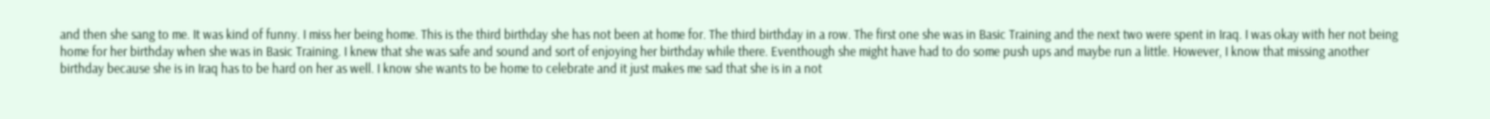and then she sang to me. It was kind of funny. I miss her being home. This is the third birthday she has not been at home for. The third birthday in a row. The first one she was in Basic Training and the next two were spent in Iraq. I was okay with her not being home for her birthday when she was in Basic Training. I knew that she was safe and sound and sort of enjoying her birthday while there. Eventhough she might have had to do some push ups and maybe run a little. However, I know that missing another birthday because she is in Iraq has to be hard on her as well. I know she wants to be home to celebrate and it just makes me sad that she is in a not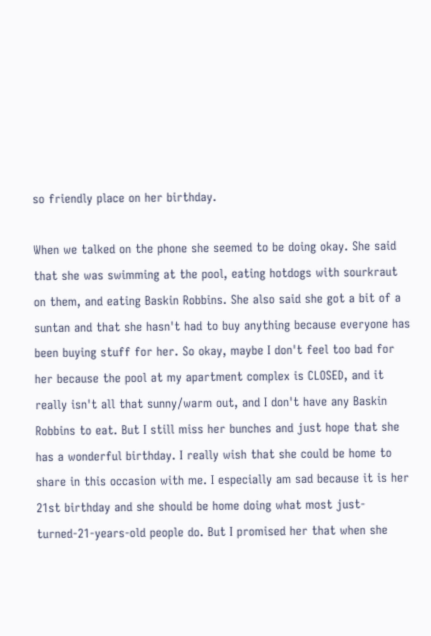so friendly place on her birthday.

When we talked on the phone she seemed to be doing okay. She said that she was swimming at the pool, eating hotdogs with sourkraut on them, and eating Baskin Robbins. She also said she got a bit of a suntan and that she hasn't had to buy anything because everyone has been buying stuff for her. So okay, maybe I don't feel too bad for her because the pool at my apartment complex is CLOSED, and it really isn't all that sunny/warm out, and I don't have any Baskin Robbins to eat. But I still miss her bunches and just hope that she has a wonderful birthday. I really wish that she could be home to share in this occasion with me. I especially am sad because it is her 21st birthday and she should be home doing what most just-turned-21-years-old people do. But I promised her that when she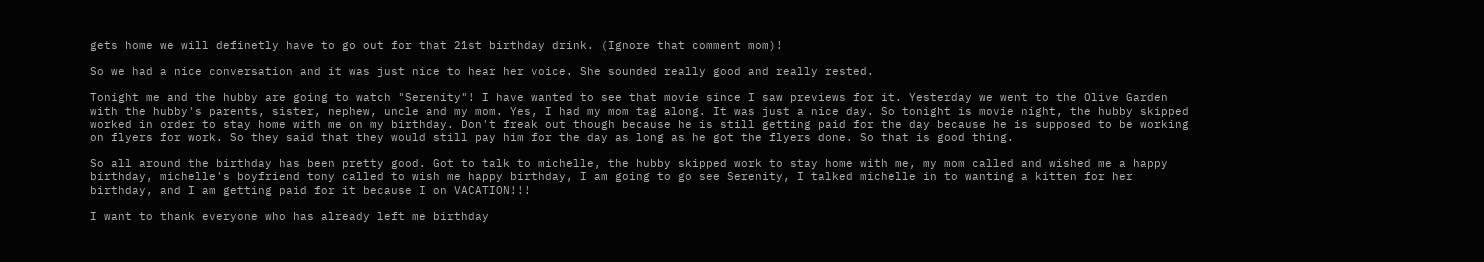gets home we will definetly have to go out for that 21st birthday drink. (Ignore that comment mom)!

So we had a nice conversation and it was just nice to hear her voice. She sounded really good and really rested.

Tonight me and the hubby are going to watch "Serenity"! I have wanted to see that movie since I saw previews for it. Yesterday we went to the Olive Garden with the hubby's parents, sister, nephew, uncle and my mom. Yes, I had my mom tag along. It was just a nice day. So tonight is movie night, the hubby skipped worked in order to stay home with me on my birthday. Don't freak out though because he is still getting paid for the day because he is supposed to be working on flyers for work. So they said that they would still pay him for the day as long as he got the flyers done. So that is good thing.

So all around the birthday has been pretty good. Got to talk to michelle, the hubby skipped work to stay home with me, my mom called and wished me a happy birthday, michelle's boyfriend tony called to wish me happy birthday, I am going to go see Serenity, I talked michelle in to wanting a kitten for her birthday, and I am getting paid for it because I on VACATION!!!

I want to thank everyone who has already left me birthday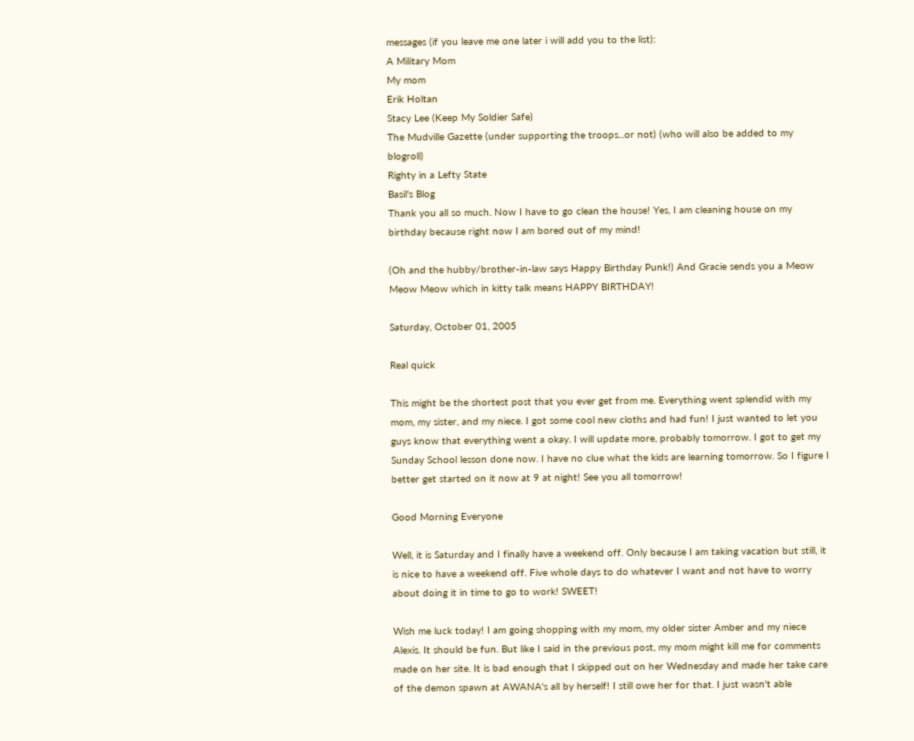messages (if you leave me one later i will add you to the list):
A Military Mom
My mom
Erik Holtan
Stacy Lee (Keep My Soldier Safe)
The Mudville Gazette (under supporting the troops...or not) (who will also be added to my blogroll)
Righty in a Lefty State
Basil's Blog
Thank you all so much. Now I have to go clean the house! Yes, I am cleaning house on my birthday because right now I am bored out of my mind!

(Oh and the hubby/brother-in-law says Happy Birthday Punk!) And Gracie sends you a Meow Meow Meow which in kitty talk means HAPPY BIRTHDAY!

Saturday, October 01, 2005

Real quick

This might be the shortest post that you ever get from me. Everything went splendid with my mom, my sister, and my niece. I got some cool new cloths and had fun! I just wanted to let you guys know that everything went a okay. I will update more, probably tomorrow. I got to get my Sunday School lesson done now. I have no clue what the kids are learning tomorrow. So I figure I better get started on it now at 9 at night! See you all tomorrow!

Good Morning Everyone

Well, it is Saturday and I finally have a weekend off. Only because I am taking vacation but still, it is nice to have a weekend off. Five whole days to do whatever I want and not have to worry about doing it in time to go to work! SWEET!

Wish me luck today! I am going shopping with my mom, my older sister Amber and my niece Alexis. It should be fun. But like I said in the previous post, my mom might kill me for comments made on her site. It is bad enough that I skipped out on her Wednesday and made her take care of the demon spawn at AWANA's all by herself! I still owe her for that. I just wasn't able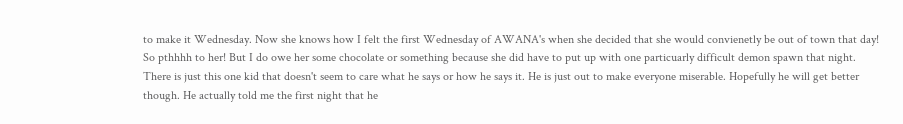to make it Wednesday. Now she knows how I felt the first Wednesday of AWANA's when she decided that she would convienetly be out of town that day! So pthhhh to her! But I do owe her some chocolate or something because she did have to put up with one particuarly difficult demon spawn that night. There is just this one kid that doesn't seem to care what he says or how he says it. He is just out to make everyone miserable. Hopefully he will get better though. He actually told me the first night that he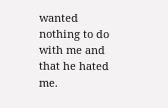wanted nothing to do with me and that he hated me.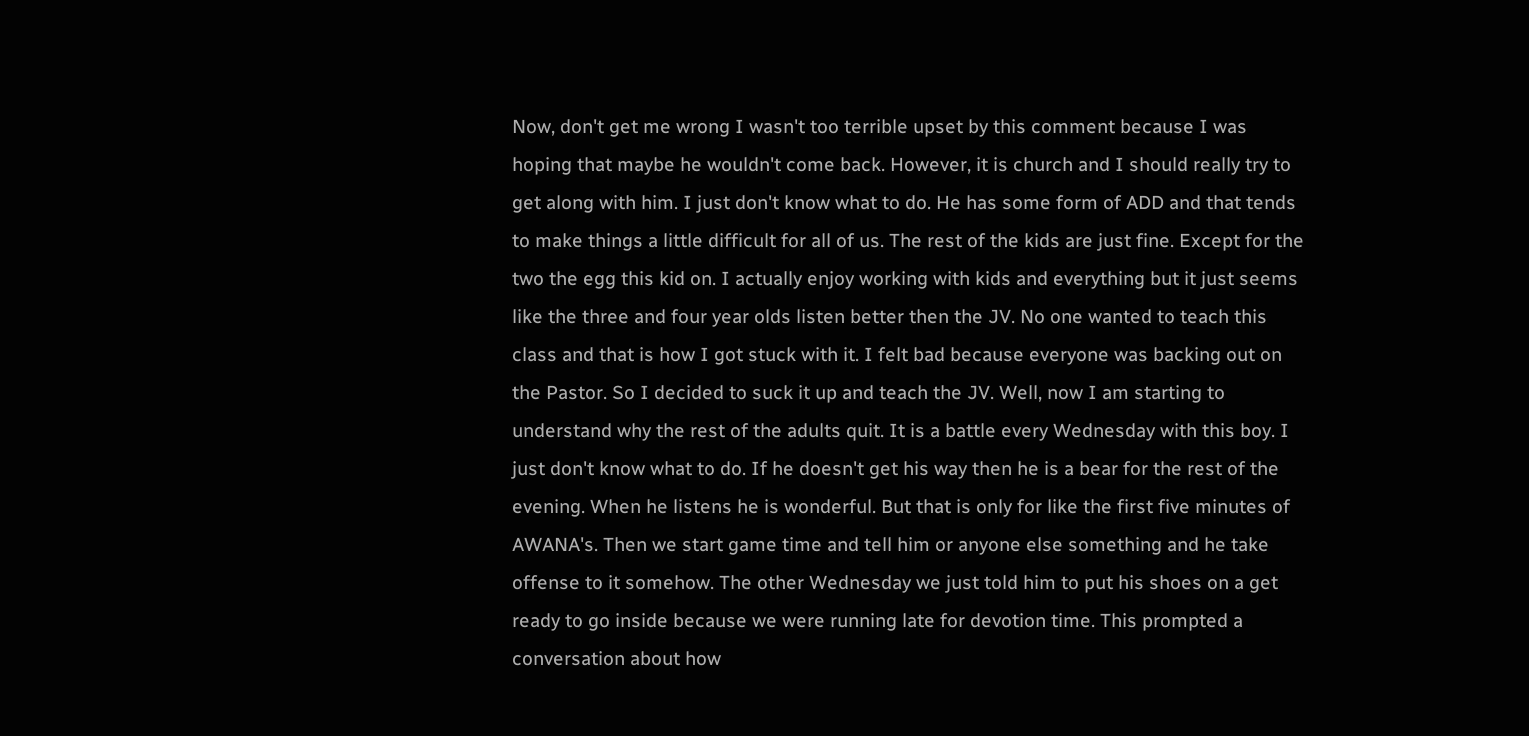Now, don't get me wrong I wasn't too terrible upset by this comment because I was hoping that maybe he wouldn't come back. However, it is church and I should really try to get along with him. I just don't know what to do. He has some form of ADD and that tends to make things a little difficult for all of us. The rest of the kids are just fine. Except for the two the egg this kid on. I actually enjoy working with kids and everything but it just seems like the three and four year olds listen better then the JV. No one wanted to teach this class and that is how I got stuck with it. I felt bad because everyone was backing out on the Pastor. So I decided to suck it up and teach the JV. Well, now I am starting to understand why the rest of the adults quit. It is a battle every Wednesday with this boy. I just don't know what to do. If he doesn't get his way then he is a bear for the rest of the evening. When he listens he is wonderful. But that is only for like the first five minutes of AWANA's. Then we start game time and tell him or anyone else something and he take offense to it somehow. The other Wednesday we just told him to put his shoes on a get ready to go inside because we were running late for devotion time. This prompted a conversation about how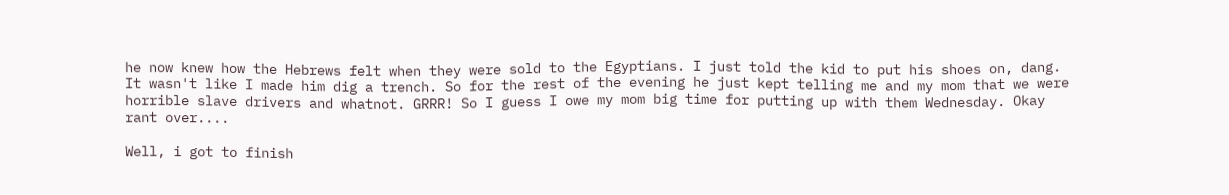he now knew how the Hebrews felt when they were sold to the Egyptians. I just told the kid to put his shoes on, dang. It wasn't like I made him dig a trench. So for the rest of the evening he just kept telling me and my mom that we were horrible slave drivers and whatnot. GRRR! So I guess I owe my mom big time for putting up with them Wednesday. Okay rant over....

Well, i got to finish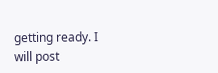getting ready. I will post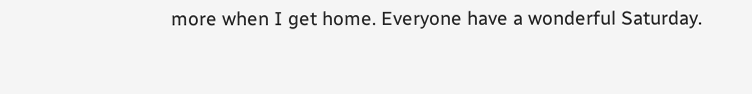more when I get home. Everyone have a wonderful Saturday.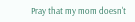Pray that my mom doesn't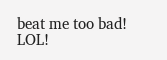beat me too bad! LOL!